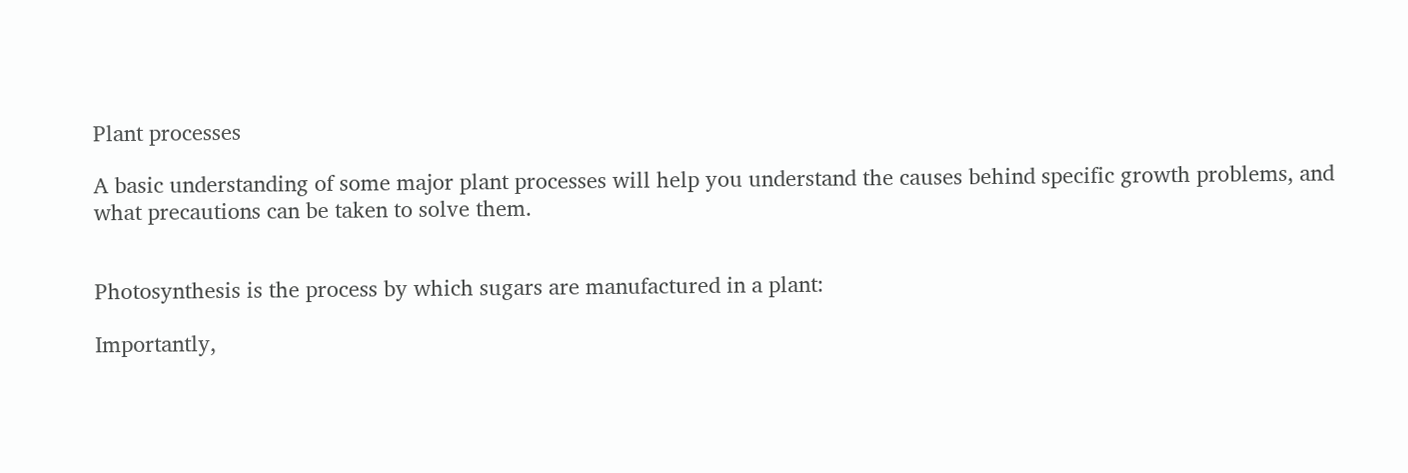Plant processes

A basic understanding of some major plant processes will help you understand the causes behind specific growth problems, and what precautions can be taken to solve them.


Photosynthesis is the process by which sugars are manufactured in a plant:

Importantly,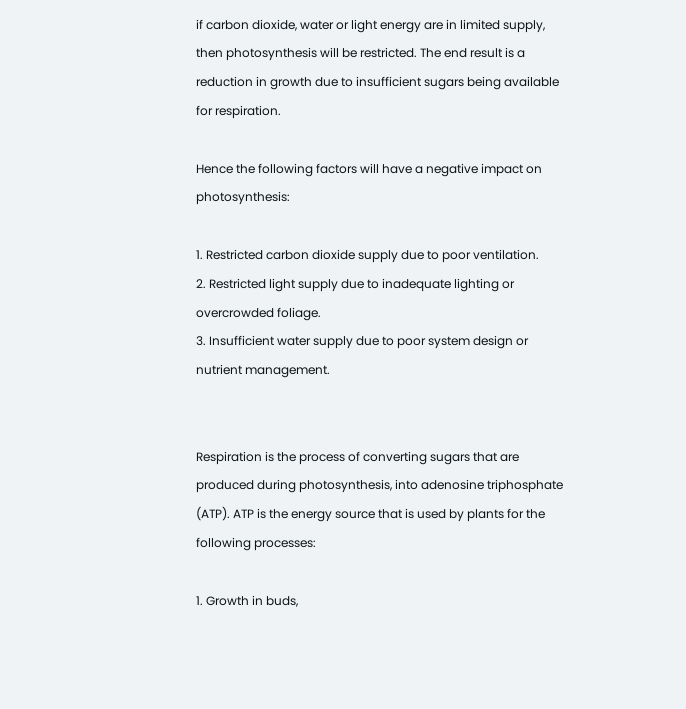if carbon dioxide, water or light energy are in limited supply, then photosynthesis will be restricted. The end result is a reduction in growth due to insufficient sugars being available for respiration.

Hence the following factors will have a negative impact on photosynthesis:

1. Restricted carbon dioxide supply due to poor ventilation.
2. Restricted light supply due to inadequate lighting or overcrowded foliage.
3. Insufficient water supply due to poor system design or nutrient management.


Respiration is the process of converting sugars that are produced during photosynthesis, into adenosine triphosphate (ATP). ATP is the energy source that is used by plants for the following processes:

1. Growth in buds,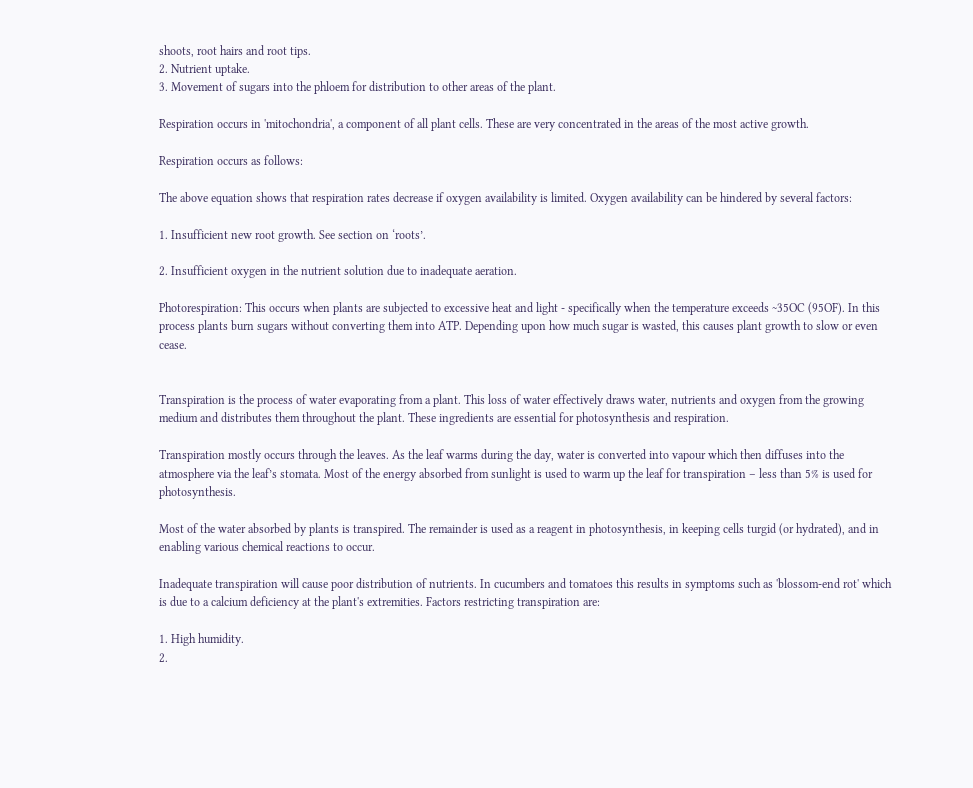shoots, root hairs and root tips.
2. Nutrient uptake.
3. Movement of sugars into the phloem for distribution to other areas of the plant.

Respiration occurs in 'mitochondria', a component of all plant cells. These are very concentrated in the areas of the most active growth.

Respiration occurs as follows:

The above equation shows that respiration rates decrease if oxygen availability is limited. Oxygen availability can be hindered by several factors:

1. Insufficient new root growth. See section on ‘roots’.

2. Insufficient oxygen in the nutrient solution due to inadequate aeration.

Photorespiration: This occurs when plants are subjected to excessive heat and light - specifically when the temperature exceeds ~35OC (95OF). In this process plants burn sugars without converting them into ATP. Depending upon how much sugar is wasted, this causes plant growth to slow or even cease.


Transpiration is the process of water evaporating from a plant. This loss of water effectively draws water, nutrients and oxygen from the growing medium and distributes them throughout the plant. These ingredients are essential for photosynthesis and respiration.

Transpiration mostly occurs through the leaves. As the leaf warms during the day, water is converted into vapour which then diffuses into the atmosphere via the leaf’s stomata. Most of the energy absorbed from sunlight is used to warm up the leaf for transpiration – less than 5% is used for photosynthesis.

Most of the water absorbed by plants is transpired. The remainder is used as a reagent in photosynthesis, in keeping cells turgid (or hydrated), and in enabling various chemical reactions to occur.

Inadequate transpiration will cause poor distribution of nutrients. In cucumbers and tomatoes this results in symptoms such as 'blossom-end rot' which is due to a calcium deficiency at the plant's extremities. Factors restricting transpiration are:

1. High humidity.
2.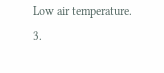Low air temperature.
3.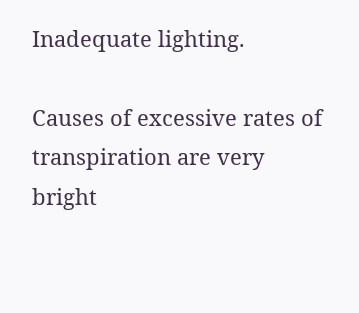Inadequate lighting.

Causes of excessive rates of transpiration are very bright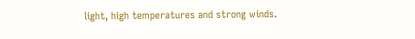light, high temperatures and strong winds.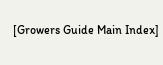[Growers Guide Main Index]